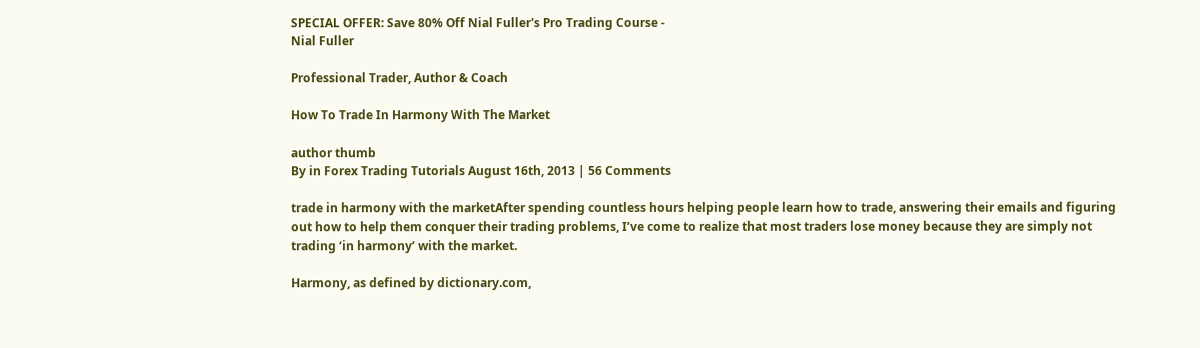SPECIAL OFFER: Save 80% Off Nial Fuller's Pro Trading Course -
Nial Fuller

Professional Trader, Author & Coach

How To Trade In Harmony With The Market

author thumb
By in Forex Trading Tutorials August 16th, 2013 | 56 Comments

trade in harmony with the marketAfter spending countless hours helping people learn how to trade, answering their emails and figuring out how to help them conquer their trading problems, I’ve come to realize that most traders lose money because they are simply not trading ‘in harmony’ with the market.

Harmony, as defined by dictionary.com,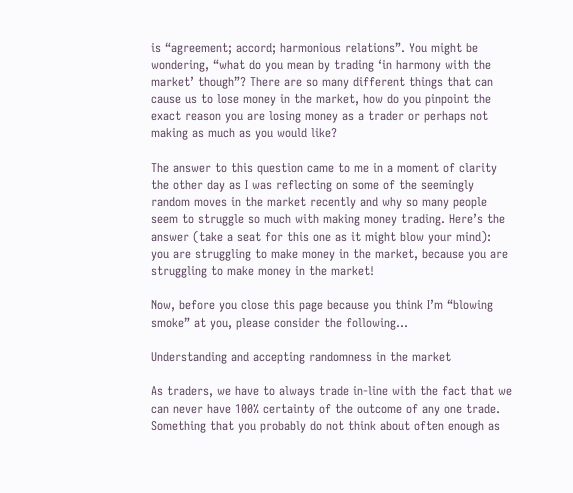is “agreement; accord; harmonious relations”. You might be wondering, “what do you mean by trading ‘in harmony with the market’ though”? There are so many different things that can cause us to lose money in the market, how do you pinpoint the exact reason you are losing money as a trader or perhaps not making as much as you would like?

The answer to this question came to me in a moment of clarity the other day as I was reflecting on some of the seemingly random moves in the market recently and why so many people seem to struggle so much with making money trading. Here’s the answer (take a seat for this one as it might blow your mind): you are struggling to make money in the market, because you are struggling to make money in the market!

Now, before you close this page because you think I’m “blowing smoke” at you, please consider the following…

Understanding and accepting randomness in the market

As traders, we have to always trade in-line with the fact that we can never have 100% certainty of the outcome of any one trade. Something that you probably do not think about often enough as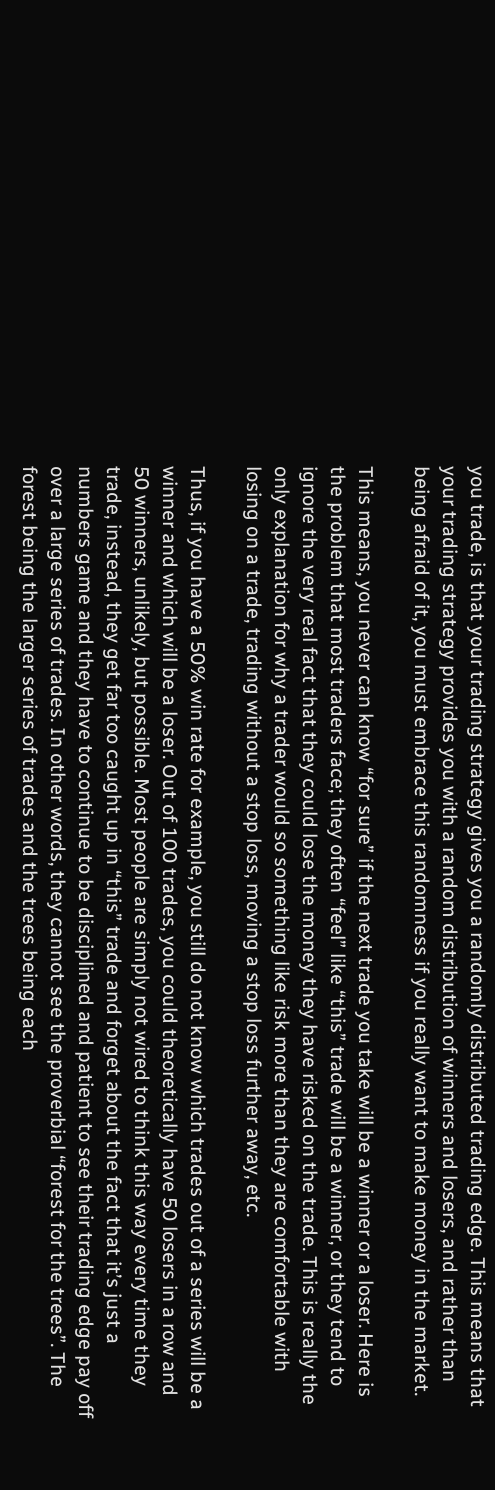you trade, is that your trading strategy gives you a randomly distributed trading edge. This means that your trading strategy provides you with a random distribution of winners and losers, and rather than being afraid of it, you must embrace this randomness if you really want to make money in the market.

This means, you never can know “for sure” if the next trade you take will be a winner or a loser. Here is the problem that most traders face; they often “feel” like “this” trade will be a winner, or they tend to ignore the very real fact that they could lose the money they have risked on the trade. This is really the only explanation for why a trader would so something like risk more than they are comfortable with losing on a trade, trading without a stop loss, moving a stop loss further away, etc.

Thus, if you have a 50% win rate for example, you still do not know which trades out of a series will be a winner and which will be a loser. Out of 100 trades, you could theoretically have 50 losers in a row and 50 winners, unlikely, but possible. Most people are simply not wired to think this way every time they trade, instead, they get far too caught up in “this” trade and forget about the fact that it’s just a numbers game and they have to continue to be disciplined and patient to see their trading edge pay off over a large series of trades. In other words, they cannot see the proverbial “forest for the trees”. The forest being the larger series of trades and the trees being each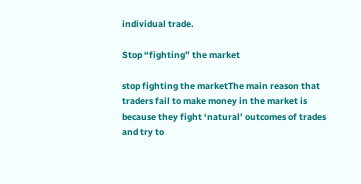individual trade.

Stop “fighting” the market

stop fighting the marketThe main reason that traders fail to make money in the market is because they fight ‘natural’ outcomes of trades and try to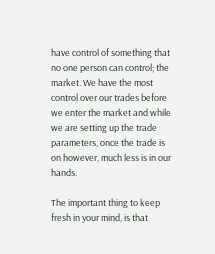have control of something that no one person can control; the market. We have the most control over our trades before we enter the market and while we are setting up the trade parameters, once the trade is on however, much less is in our hands.

The important thing to keep fresh in your mind, is that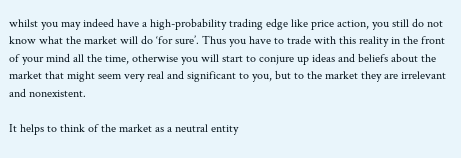whilst you may indeed have a high-probability trading edge like price action, you still do not know what the market will do ‘for sure’. Thus you have to trade with this reality in the front of your mind all the time, otherwise you will start to conjure up ideas and beliefs about the market that might seem very real and significant to you, but to the market they are irrelevant and nonexistent.

It helps to think of the market as a neutral entity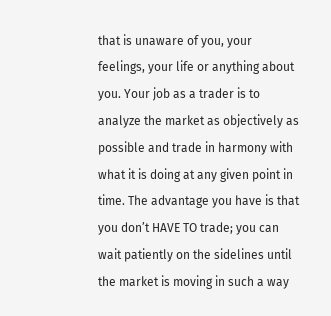that is unaware of you, your feelings, your life or anything about you. Your job as a trader is to analyze the market as objectively as possible and trade in harmony with what it is doing at any given point in time. The advantage you have is that you don’t HAVE TO trade; you can wait patiently on the sidelines until the market is moving in such a way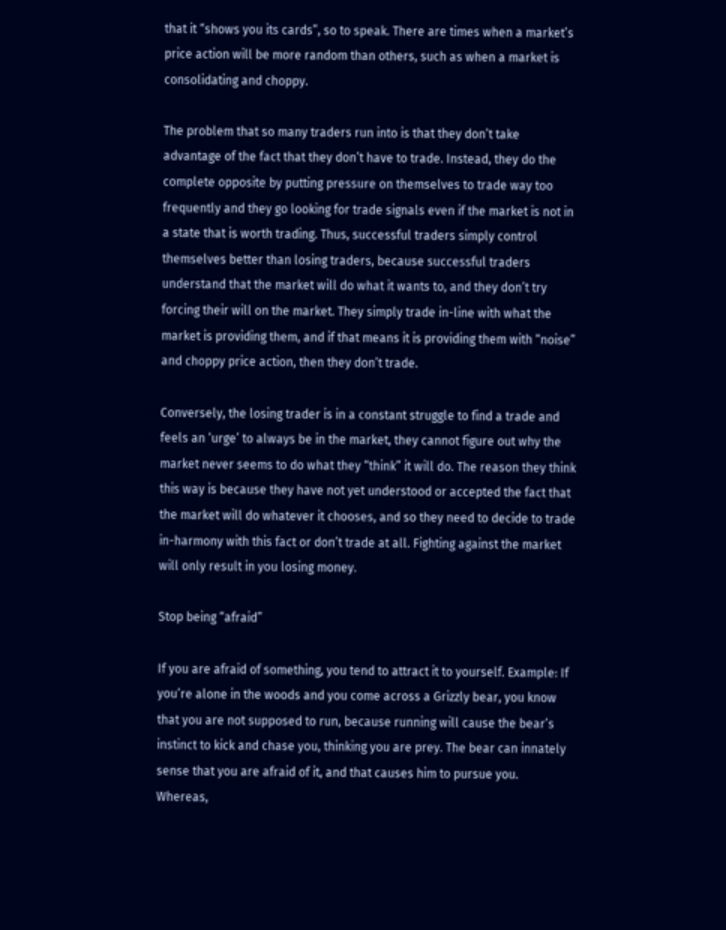that it “shows you its cards”, so to speak. There are times when a market’s price action will be more random than others, such as when a market is consolidating and choppy.

The problem that so many traders run into is that they don’t take advantage of the fact that they don’t have to trade. Instead, they do the complete opposite by putting pressure on themselves to trade way too frequently and they go looking for trade signals even if the market is not in a state that is worth trading. Thus, successful traders simply control themselves better than losing traders, because successful traders understand that the market will do what it wants to, and they don’t try forcing their will on the market. They simply trade in-line with what the market is providing them, and if that means it is providing them with “noise” and choppy price action, then they don’t trade.

Conversely, the losing trader is in a constant struggle to find a trade and feels an ‘urge’ to always be in the market, they cannot figure out why the market never seems to do what they “think” it will do. The reason they think this way is because they have not yet understood or accepted the fact that the market will do whatever it chooses, and so they need to decide to trade in-harmony with this fact or don’t trade at all. Fighting against the market will only result in you losing money.

Stop being “afraid”

If you are afraid of something, you tend to attract it to yourself. Example: If you’re alone in the woods and you come across a Grizzly bear, you know that you are not supposed to run, because running will cause the bear’s instinct to kick and chase you, thinking you are prey. The bear can innately sense that you are afraid of it, and that causes him to pursue you. Whereas,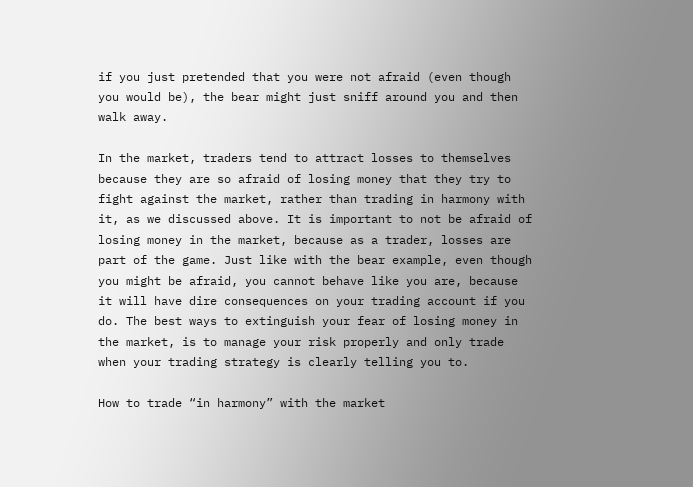if you just pretended that you were not afraid (even though you would be), the bear might just sniff around you and then walk away.

In the market, traders tend to attract losses to themselves because they are so afraid of losing money that they try to fight against the market, rather than trading in harmony with it, as we discussed above. It is important to not be afraid of losing money in the market, because as a trader, losses are part of the game. Just like with the bear example, even though you might be afraid, you cannot behave like you are, because it will have dire consequences on your trading account if you do. The best ways to extinguish your fear of losing money in the market, is to manage your risk properly and only trade when your trading strategy is clearly telling you to.

How to trade “in harmony” with the market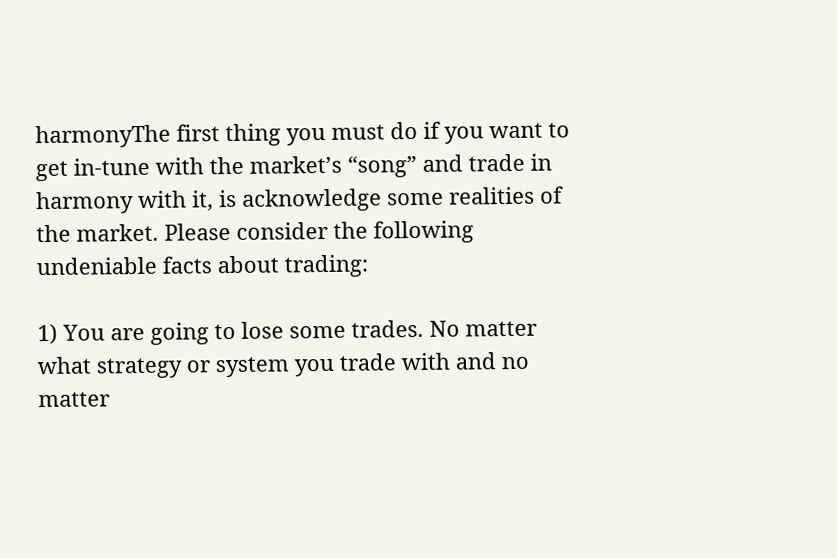harmonyThe first thing you must do if you want to get in-tune with the market’s “song” and trade in harmony with it, is acknowledge some realities of the market. Please consider the following undeniable facts about trading:

1) You are going to lose some trades. No matter what strategy or system you trade with and no matter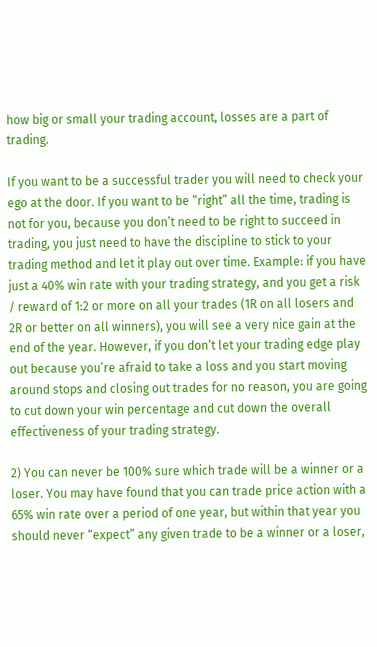how big or small your trading account, losses are a part of trading.

If you want to be a successful trader you will need to check your ego at the door. If you want to be “right” all the time, trading is not for you, because you don’t need to be right to succeed in trading, you just need to have the discipline to stick to your trading method and let it play out over time. Example: if you have just a 40% win rate with your trading strategy, and you get a risk / reward of 1:2 or more on all your trades (1R on all losers and 2R or better on all winners), you will see a very nice gain at the end of the year. However, if you don’t let your trading edge play out because you’re afraid to take a loss and you start moving around stops and closing out trades for no reason, you are going to cut down your win percentage and cut down the overall effectiveness of your trading strategy.

2) You can never be 100% sure which trade will be a winner or a loser. You may have found that you can trade price action with a 65% win rate over a period of one year, but within that year you should never “expect” any given trade to be a winner or a loser,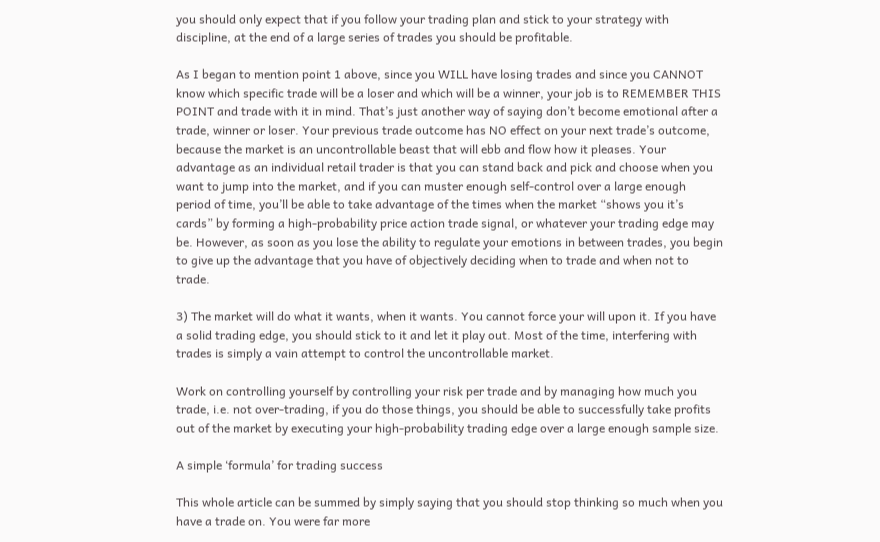you should only expect that if you follow your trading plan and stick to your strategy with discipline, at the end of a large series of trades you should be profitable.

As I began to mention point 1 above, since you WILL have losing trades and since you CANNOT know which specific trade will be a loser and which will be a winner, your job is to REMEMBER THIS POINT and trade with it in mind. That’s just another way of saying don’t become emotional after a trade, winner or loser. Your previous trade outcome has NO effect on your next trade’s outcome, because the market is an uncontrollable beast that will ebb and flow how it pleases. Your advantage as an individual retail trader is that you can stand back and pick and choose when you want to jump into the market, and if you can muster enough self-control over a large enough period of time, you’ll be able to take advantage of the times when the market “shows you it’s cards” by forming a high-probability price action trade signal, or whatever your trading edge may be. However, as soon as you lose the ability to regulate your emotions in between trades, you begin to give up the advantage that you have of objectively deciding when to trade and when not to trade.

3) The market will do what it wants, when it wants. You cannot force your will upon it. If you have a solid trading edge, you should stick to it and let it play out. Most of the time, interfering with trades is simply a vain attempt to control the uncontrollable market.

Work on controlling yourself by controlling your risk per trade and by managing how much you trade, i.e. not over-trading, if you do those things, you should be able to successfully take profits out of the market by executing your high-probability trading edge over a large enough sample size.

A simple ‘formula’ for trading success

This whole article can be summed by simply saying that you should stop thinking so much when you have a trade on. You were far more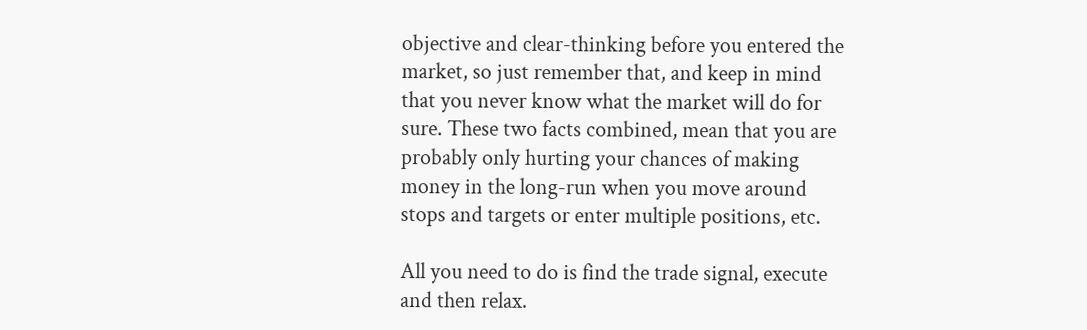objective and clear-thinking before you entered the market, so just remember that, and keep in mind that you never know what the market will do for sure. These two facts combined, mean that you are probably only hurting your chances of making money in the long-run when you move around stops and targets or enter multiple positions, etc.

All you need to do is find the trade signal, execute and then relax.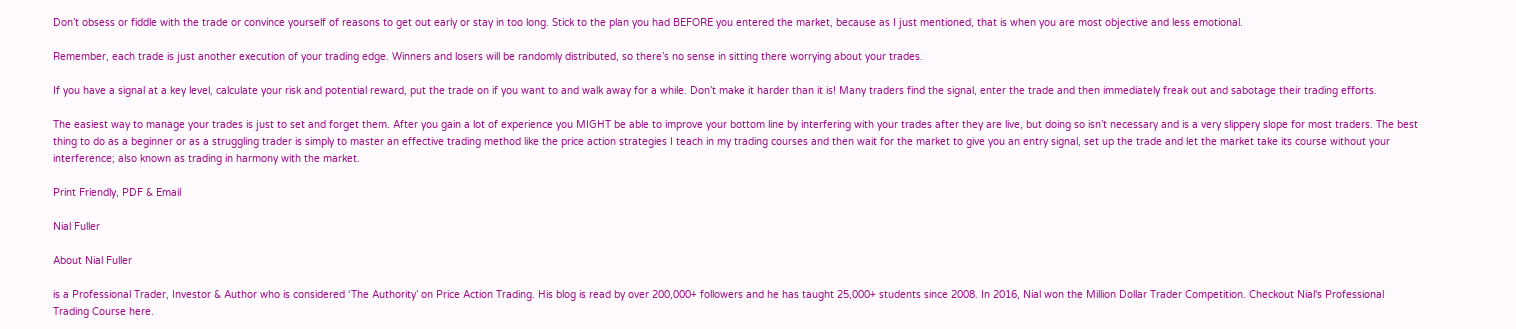Don’t obsess or fiddle with the trade or convince yourself of reasons to get out early or stay in too long. Stick to the plan you had BEFORE you entered the market, because as I just mentioned, that is when you are most objective and less emotional.

Remember, each trade is just another execution of your trading edge. Winners and losers will be randomly distributed, so there’s no sense in sitting there worrying about your trades.

If you have a signal at a key level, calculate your risk and potential reward, put the trade on if you want to and walk away for a while. Don’t make it harder than it is! Many traders find the signal, enter the trade and then immediately freak out and sabotage their trading efforts.

The easiest way to manage your trades is just to set and forget them. After you gain a lot of experience you MIGHT be able to improve your bottom line by interfering with your trades after they are live, but doing so isn’t necessary and is a very slippery slope for most traders. The best thing to do as a beginner or as a struggling trader is simply to master an effective trading method like the price action strategies I teach in my trading courses and then wait for the market to give you an entry signal, set up the trade and let the market take its course without your interference; also known as trading in harmony with the market.

Print Friendly, PDF & Email

Nial Fuller

About Nial Fuller

is a Professional Trader, Investor & Author who is considered ‘The Authority’ on Price Action Trading. His blog is read by over 200,000+ followers and he has taught 25,000+ students since 2008. In 2016, Nial won the Million Dollar Trader Competition. Checkout Nial's Professional Trading Course here.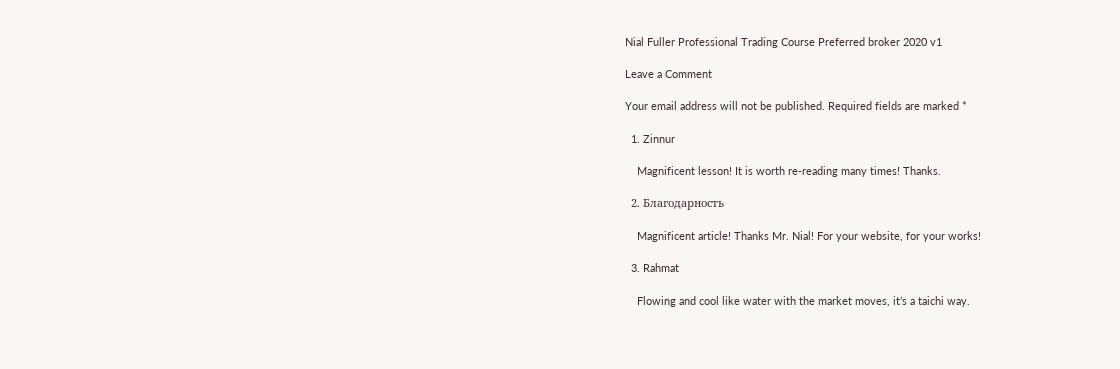Nial Fuller Professional Trading Course Preferred broker 2020 v1

Leave a Comment

Your email address will not be published. Required fields are marked *

  1. Zinnur

    Magnificent lesson! It is worth re-reading many times! Thanks.

  2. Благодарность

    Magnificent article! Thanks Mr. Nial! For your website, for your works!

  3. Rahmat

    Flowing and cool like water with the market moves, it’s a taichi way.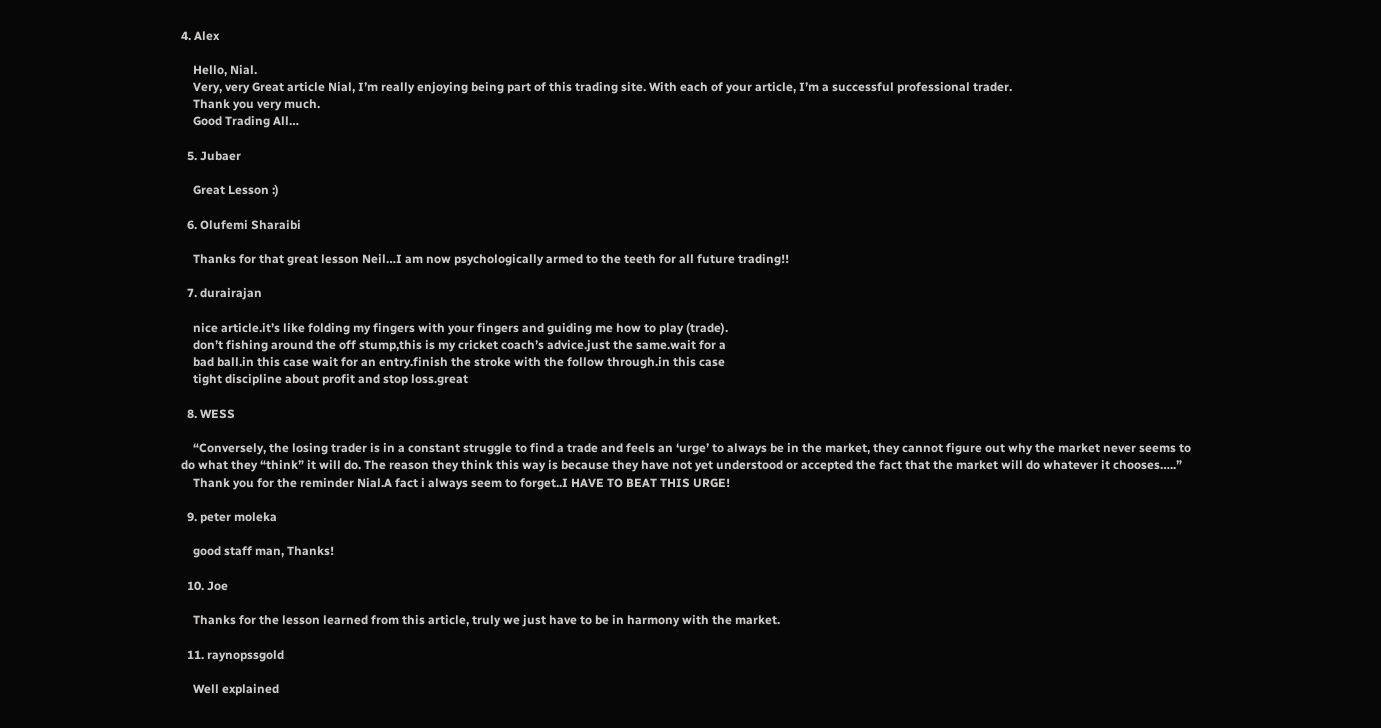4. Alex

    Hello, Nial.
    Very, very Great article Nial, I’m really enjoying being part of this trading site. With each of your article, I’m a successful professional trader.
    Thank you very much.
    Good Trading All…

  5. Jubaer

    Great Lesson :)

  6. Olufemi Sharaibi

    Thanks for that great lesson Neil…I am now psychologically armed to the teeth for all future trading!!

  7. durairajan

    nice article.it’s like folding my fingers with your fingers and guiding me how to play (trade).
    don’t fishing around the off stump,this is my cricket coach’s advice.just the same.wait for a
    bad ball.in this case wait for an entry.finish the stroke with the follow through.in this case
    tight discipline about profit and stop loss.great

  8. WESS

    “Conversely, the losing trader is in a constant struggle to find a trade and feels an ‘urge’ to always be in the market, they cannot figure out why the market never seems to do what they “think” it will do. The reason they think this way is because they have not yet understood or accepted the fact that the market will do whatever it chooses…..”
    Thank you for the reminder Nial.A fact i always seem to forget..I HAVE TO BEAT THIS URGE!

  9. peter moleka

    good staff man, Thanks!

  10. Joe

    Thanks for the lesson learned from this article, truly we just have to be in harmony with the market.

  11. raynopssgold

    Well explained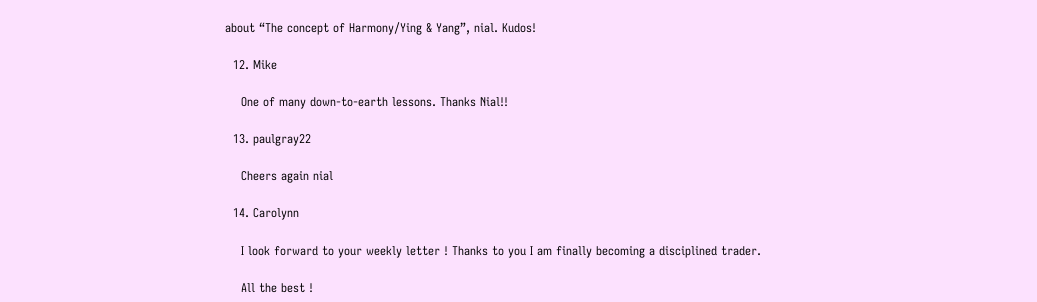about “The concept of Harmony/Ying & Yang”, nial. Kudos!

  12. Mike

    One of many down-to-earth lessons. Thanks Nial!!

  13. paulgray22

    Cheers again nial

  14. Carolynn

    I look forward to your weekly letter ! Thanks to you I am finally becoming a disciplined trader.

    All the best !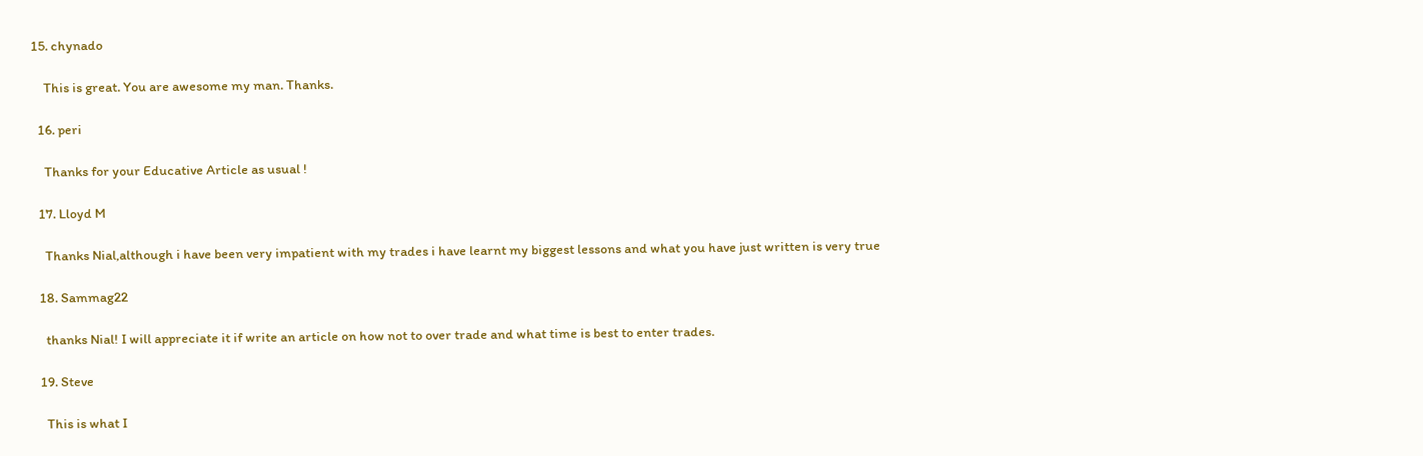15. chynado

    This is great. You are awesome my man. Thanks.

  16. peri

    Thanks for your Educative Article as usual !

  17. Lloyd M

    Thanks Nial,although i have been very impatient with my trades i have learnt my biggest lessons and what you have just written is very true

  18. Sammag22

    thanks Nial! I will appreciate it if write an article on how not to over trade and what time is best to enter trades.

  19. Steve

    This is what I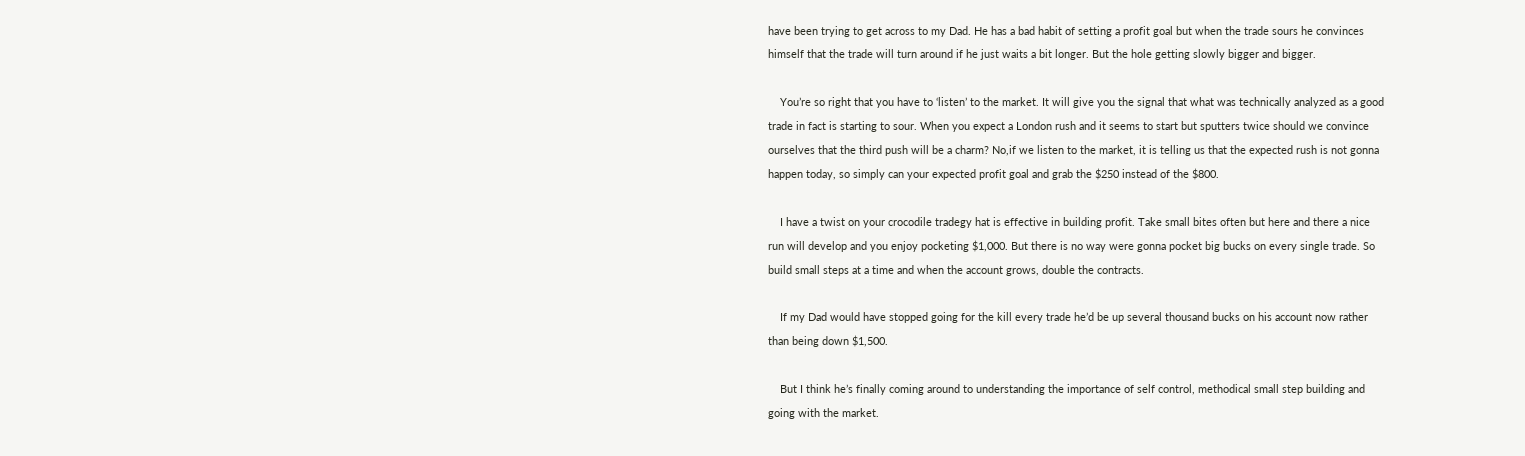have been trying to get across to my Dad. He has a bad habit of setting a profit goal but when the trade sours he convinces himself that the trade will turn around if he just waits a bit longer. But the hole getting slowly bigger and bigger.

    You’re so right that you have to ‘listen’ to the market. It will give you the signal that what was technically analyzed as a good trade in fact is starting to sour. When you expect a London rush and it seems to start but sputters twice should we convince ourselves that the third push will be a charm? No,if we listen to the market, it is telling us that the expected rush is not gonna happen today, so simply can your expected profit goal and grab the $250 instead of the $800.

    I have a twist on your crocodile tradegy hat is effective in building profit. Take small bites often but here and there a nice run will develop and you enjoy pocketing $1,000. But there is no way were gonna pocket big bucks on every single trade. So build small steps at a time and when the account grows, double the contracts.

    If my Dad would have stopped going for the kill every trade he’d be up several thousand bucks on his account now rather than being down $1,500.

    But I think he’s finally coming around to understanding the importance of self control, methodical small step building and going with the market.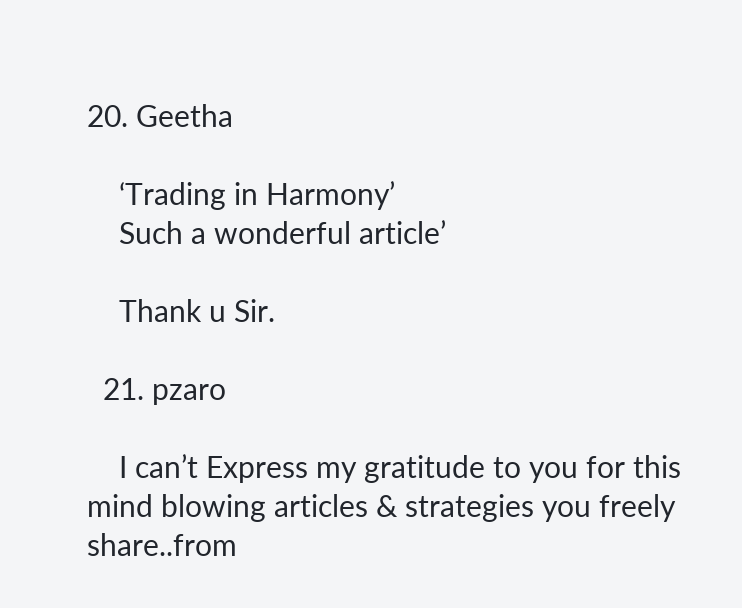20. Geetha

    ‘Trading in Harmony’
    Such a wonderful article’

    Thank u Sir.

  21. pzaro

    I can’t Express my gratitude to you for this mind blowing articles & strategies you freely share..from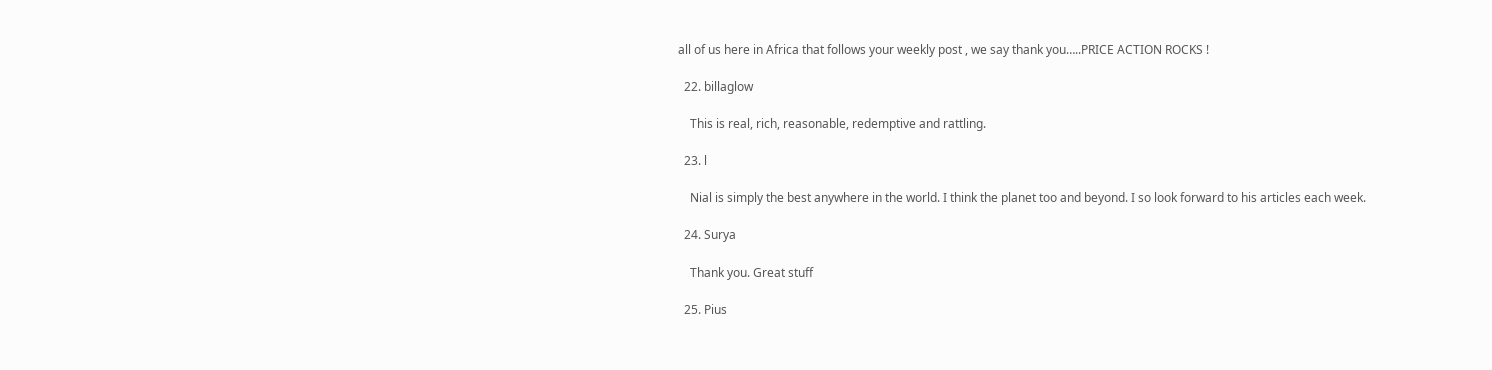all of us here in Africa that follows your weekly post , we say thank you…..PRICE ACTION ROCKS !

  22. billaglow

    This is real, rich, reasonable, redemptive and rattling.

  23. l

    Nial is simply the best anywhere in the world. I think the planet too and beyond. I so look forward to his articles each week.

  24. Surya

    Thank you. Great stuff

  25. Pius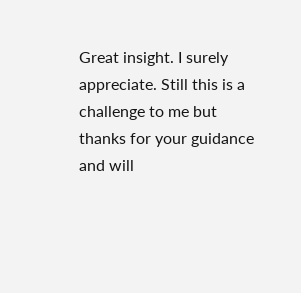Great insight. I surely appreciate. Still this is a challenge to me but thanks for your guidance and will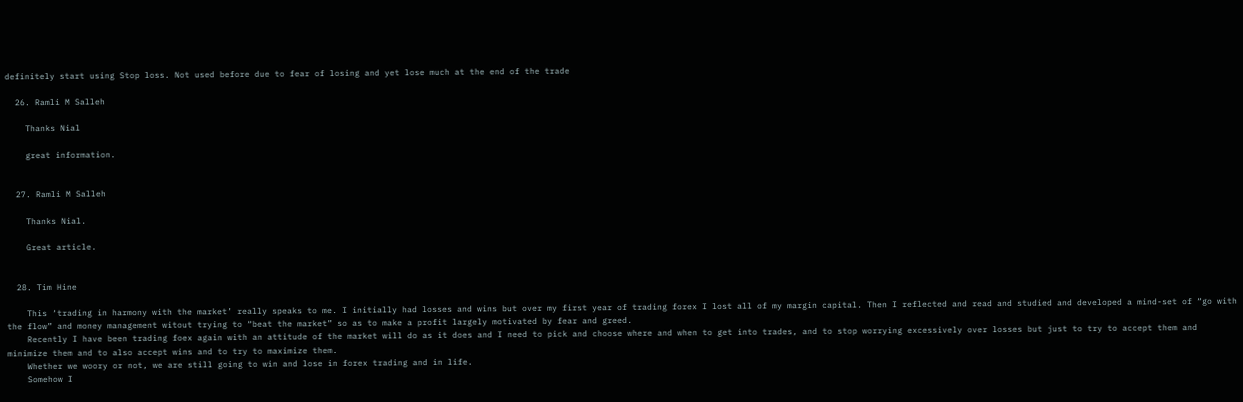definitely start using Stop loss. Not used before due to fear of losing and yet lose much at the end of the trade

  26. Ramli M Salleh

    Thanks Nial

    great information.


  27. Ramli M Salleh

    Thanks Nial.

    Great article.


  28. Tim Hine

    This ‘trading in harmony with the market’ really speaks to me. I initially had losses and wins but over my first year of trading forex I lost all of my margin capital. Then I reflected and read and studied and developed a mind-set of “go with the flow” and money management witout trying to “beat the market” so as to make a profit largely motivated by fear and greed.
    Recently I have been trading foex again with an attitude of the market will do as it does and I need to pick and choose where and when to get into trades, and to stop worrying excessively over losses but just to try to accept them and minimize them and to also accept wins and to try to maximize them.
    Whether we woory or not, we are still going to win and lose in forex trading and in life.
    Somehow I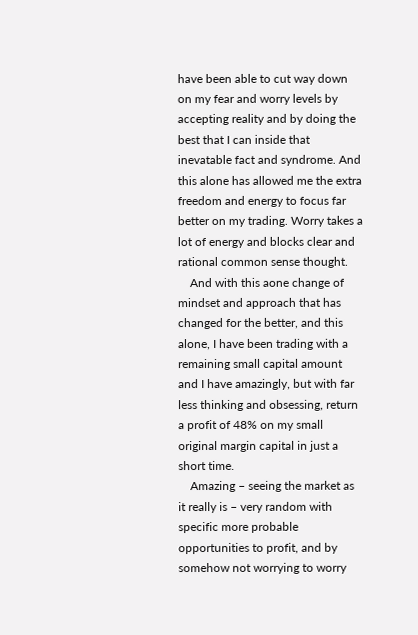have been able to cut way down on my fear and worry levels by accepting reality and by doing the best that I can inside that inevatable fact and syndrome. And this alone has allowed me the extra freedom and energy to focus far better on my trading. Worry takes a lot of energy and blocks clear and rational common sense thought.
    And with this aone change of mindset and approach that has changed for the better, and this alone, I have been trading with a remaining small capital amount and I have amazingly, but with far less thinking and obsessing, return a profit of 48% on my small original margin capital in just a short time.
    Amazing – seeing the market as it really is – very random with specific more probable opportunities to profit, and by somehow not worrying to worry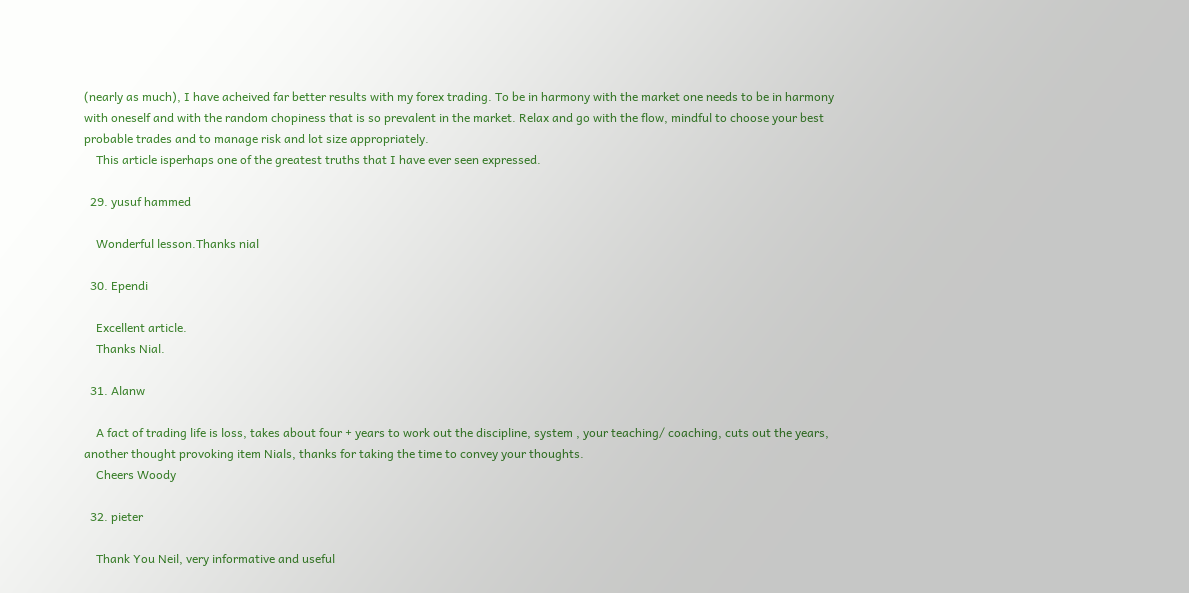(nearly as much), I have acheived far better results with my forex trading. To be in harmony with the market one needs to be in harmony with oneself and with the random chopiness that is so prevalent in the market. Relax and go with the flow, mindful to choose your best probable trades and to manage risk and lot size appropriately.
    This article isperhaps one of the greatest truths that I have ever seen expressed.

  29. yusuf hammed

    Wonderful lesson.Thanks nial

  30. Ependi

    Excellent article.
    Thanks Nial.

  31. Alanw

    A fact of trading life is loss, takes about four + years to work out the discipline, system , your teaching/ coaching, cuts out the years, another thought provoking item Nials, thanks for taking the time to convey your thoughts.
    Cheers Woody

  32. pieter

    Thank You Neil, very informative and useful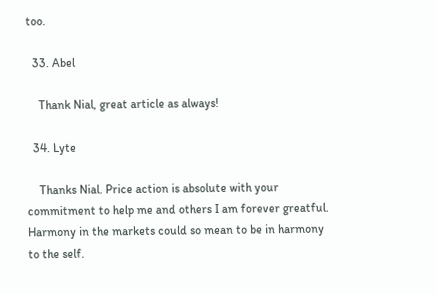too.

  33. Abel

    Thank Nial, great article as always!

  34. Lyte

    Thanks Nial. Price action is absolute with your commitment to help me and others I am forever greatful. Harmony in the markets could so mean to be in harmony to the self.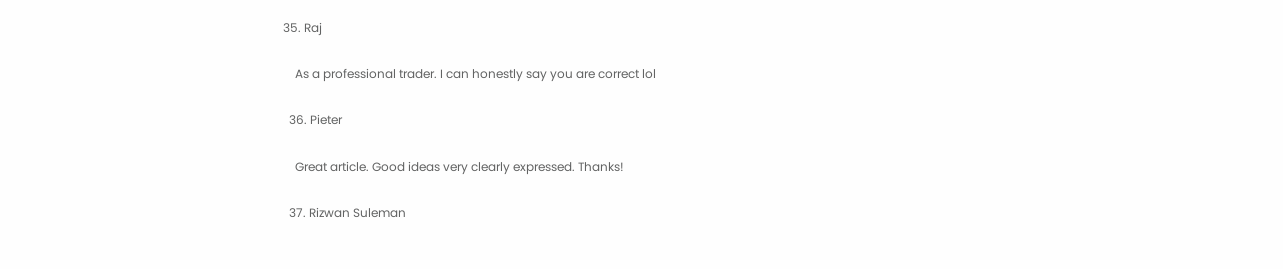35. Raj

    As a professional trader. I can honestly say you are correct lol

  36. Pieter

    Great article. Good ideas very clearly expressed. Thanks!

  37. Rizwan Suleman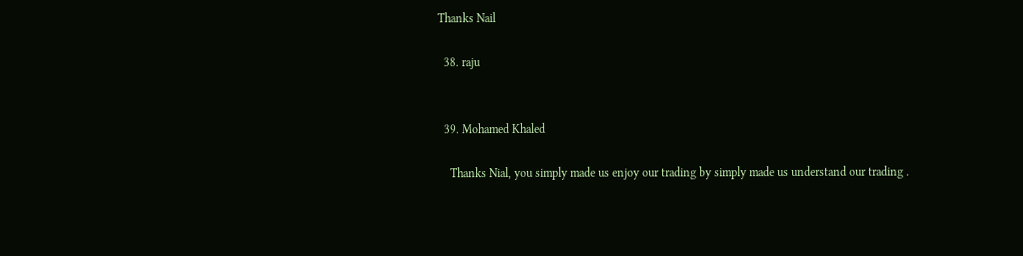Thanks Nail

  38. raju


  39. Mohamed Khaled

    Thanks Nial, you simply made us enjoy our trading by simply made us understand our trading .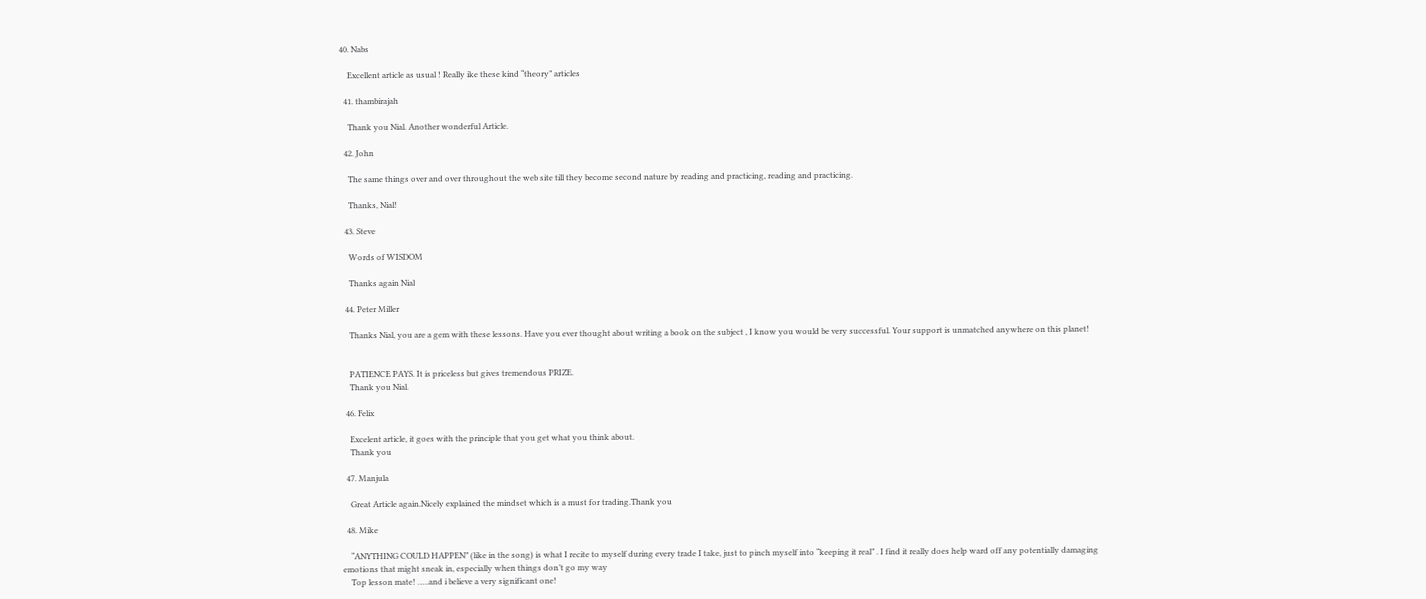40. Nabs

    Excellent article as usual ! Really ike these kind “theory” articles

  41. thambirajah

    Thank you Nial. Another wonderful Article.

  42. John

    The same things over and over throughout the web site till they become second nature by reading and practicing, reading and practicing.

    Thanks, Nial!

  43. Steve

    Words of WISDOM

    Thanks again Nial

  44. Peter Miller

    Thanks Nial, you are a gem with these lessons. Have you ever thought about writing a book on the subject , I know you would be very successful. Your support is unmatched anywhere on this planet!


    PATIENCE PAYS. It is priceless but gives tremendous PRIZE.
    Thank you Nial.

  46. Felix

    Excelent article, it goes with the principle that you get what you think about.
    Thank you

  47. Manjula

    Great Article again.Nicely explained the mindset which is a must for trading.Thank you

  48. Mike

    “ANYTHING COULD HAPPEN” (like in the song) is what I recite to myself during every trade I take, just to pinch myself into “keeping it real” . I find it really does help ward off any potentially damaging emotions that might sneak in, especially when things don’t go my way
    Top lesson mate! …..and i believe a very significant one!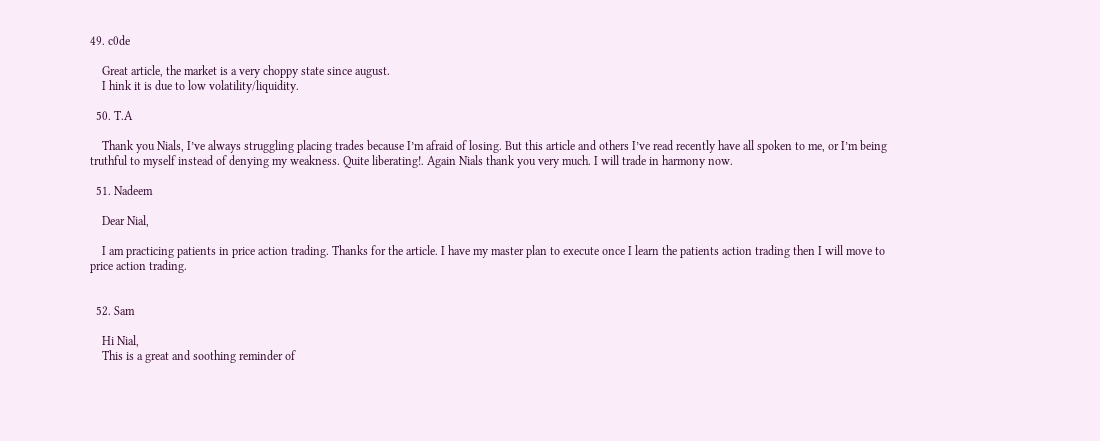49. c0de

    Great article, the market is a very choppy state since august.
    I hink it is due to low volatility/liquidity.

  50. T.A

    Thank you Nials, I’ve always struggling placing trades because I’m afraid of losing. But this article and others I’ve read recently have all spoken to me, or I’m being truthful to myself instead of denying my weakness. Quite liberating!. Again Nials thank you very much. I will trade in harmony now.

  51. Nadeem

    Dear Nial,

    I am practicing patients in price action trading. Thanks for the article. I have my master plan to execute once I learn the patients action trading then I will move to price action trading.


  52. Sam

    Hi Nial,
    This is a great and soothing reminder of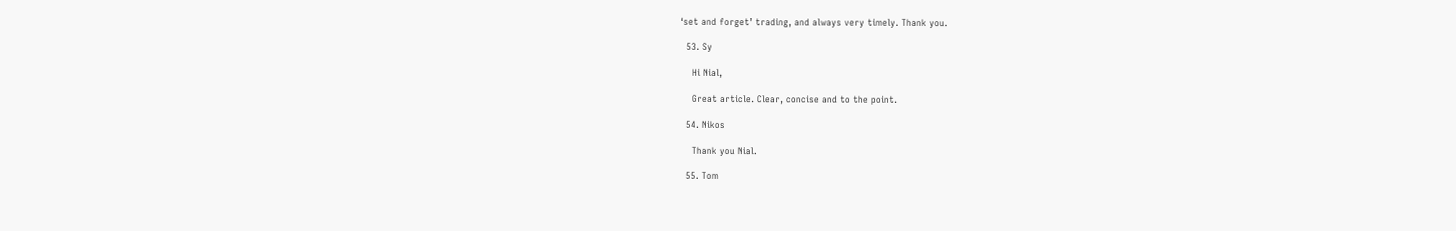‘set and forget’ trading, and always very timely. Thank you.

  53. Sy

    Hi Nial,

    Great article. Clear, concise and to the point.

  54. Nikos

    Thank you Nial.

  55. Tom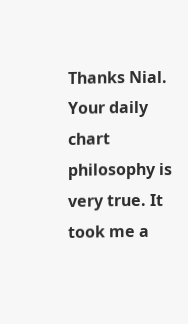Thanks Nial. Your daily chart philosophy is very true. It took me a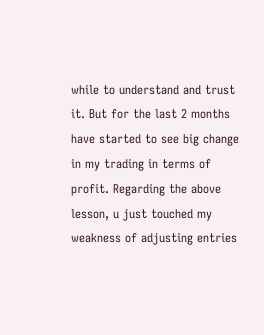while to understand and trust it. But for the last 2 months have started to see big change in my trading in terms of profit. Regarding the above lesson, u just touched my weakness of adjusting entries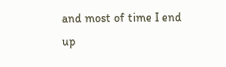and most of time I end up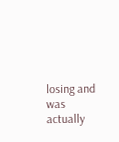losing and was actually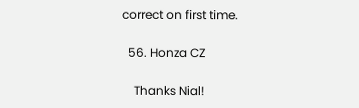correct on first time.

  56. Honza CZ

    Thanks Nial!